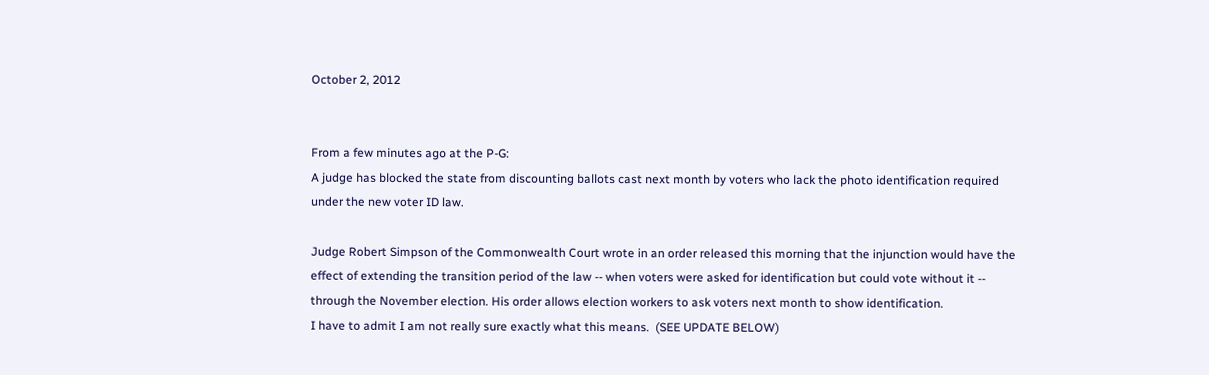October 2, 2012


From a few minutes ago at the P-G:
A judge has blocked the state from discounting ballots cast next month by voters who lack the photo identification required under the new voter ID law.

Judge Robert Simpson of the Commonwealth Court wrote in an order released this morning that the injunction would have the effect of extending the transition period of the law -- when voters were asked for identification but could vote without it -- through the November election. His order allows election workers to ask voters next month to show identification.
I have to admit I am not really sure exactly what this means.  (SEE UPDATE BELOW)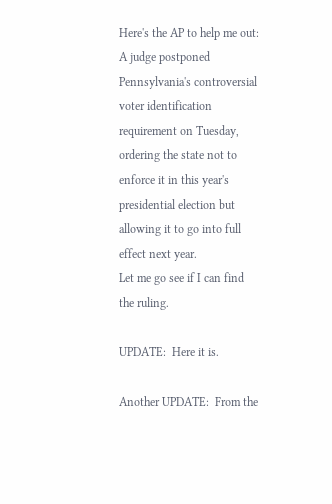Here's the AP to help me out:
A judge postponed Pennsylvania's controversial voter identification requirement on Tuesday, ordering the state not to enforce it in this year's presidential election but allowing it to go into full effect next year.
Let me go see if I can find the ruling.

UPDATE:  Here it is.

Another UPDATE:  From the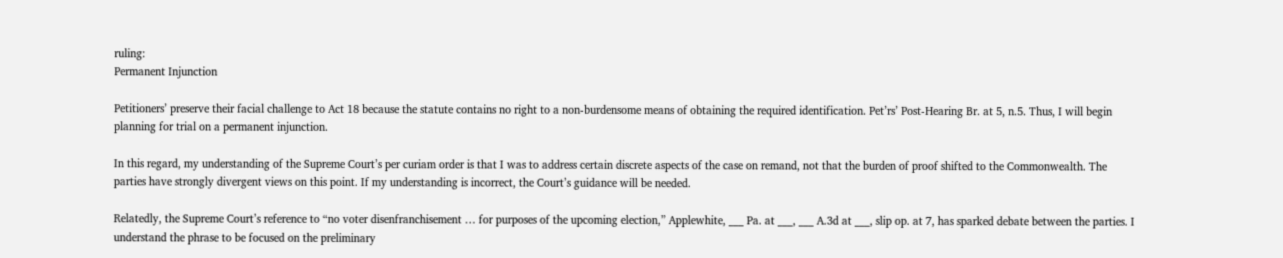ruling:
Permanent Injunction

Petitioners’ preserve their facial challenge to Act 18 because the statute contains no right to a non-burdensome means of obtaining the required identification. Pet’rs’ Post-Hearing Br. at 5, n.5. Thus, I will begin planning for trial on a permanent injunction.

In this regard, my understanding of the Supreme Court’s per curiam order is that I was to address certain discrete aspects of the case on remand, not that the burden of proof shifted to the Commonwealth. The parties have strongly divergent views on this point. If my understanding is incorrect, the Court’s guidance will be needed.

Relatedly, the Supreme Court’s reference to “no voter disenfranchisement … for purposes of the upcoming election,” Applewhite, ___ Pa. at ___, ___ A.3d at ___, slip op. at 7, has sparked debate between the parties. I understand the phrase to be focused on the preliminary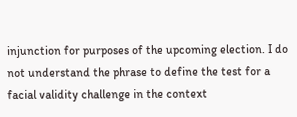injunction for purposes of the upcoming election. I do not understand the phrase to define the test for a facial validity challenge in the context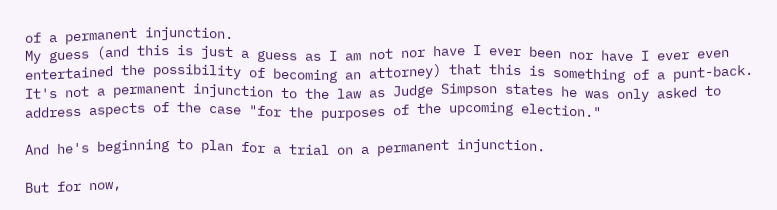of a permanent injunction.
My guess (and this is just a guess as I am not nor have I ever been nor have I ever even entertained the possibility of becoming an attorney) that this is something of a punt-back.  It's not a permanent injunction to the law as Judge Simpson states he was only asked to address aspects of the case "for the purposes of the upcoming election."

And he's beginning to plan for a trial on a permanent injunction.

But for now,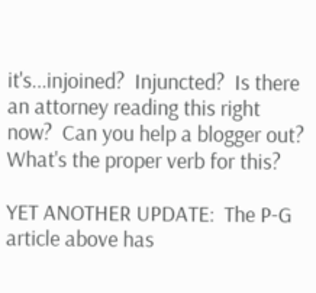it's...injoined?  Injuncted?  Is there an attorney reading this right now?  Can you help a blogger out?  What's the proper verb for this?

YET ANOTHER UPDATE:  The P-G article above has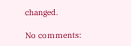changed.

No comments: